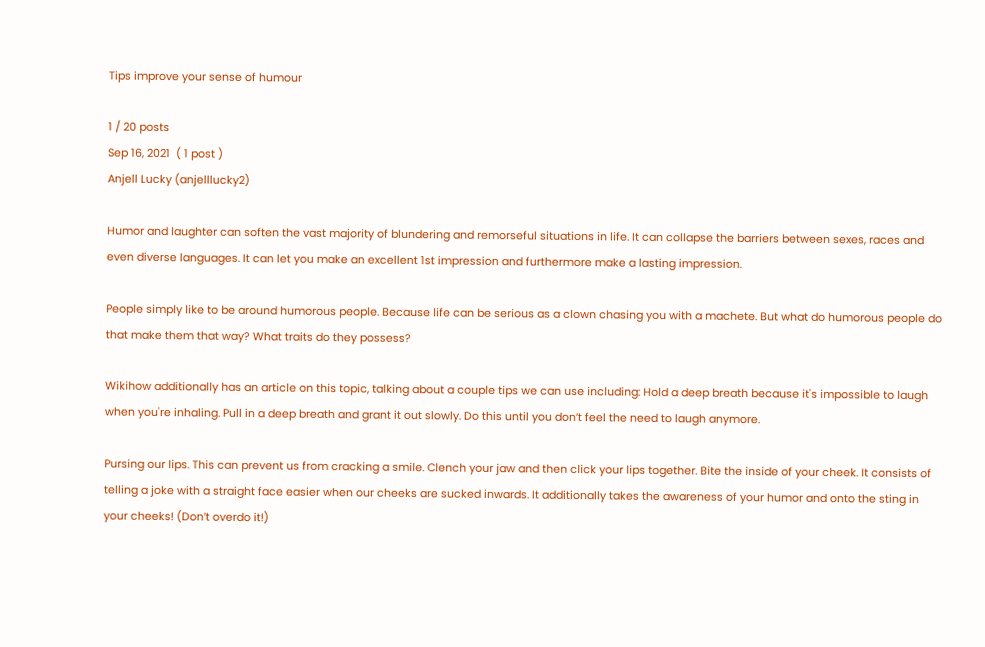Tips improve your sense of humour

1 / 20 posts
Sep 16, 2021  ( 1 post )
Anjell Lucky (anjelllucky2)

Humor and laughter can soften the vast majority of blundering and remorseful situations in life. It can collapse the barriers between sexes, races and even diverse languages. It can let you make an excellent 1st impression and furthermore make a lasting impression.

People simply like to be around humorous people. Because life can be serious as a clown chasing you with a machete. But what do humorous people do that make them that way? What traits do they possess?

Wikihow additionally has an article on this topic, talking about a couple tips we can use including: Hold a deep breath because it's impossible to laugh when you're inhaling. Pull in a deep breath and grant it out slowly. Do this until you don’t feel the need to laugh anymore.

Pursing our lips. This can prevent us from cracking a smile. Clench your jaw and then click your lips together. Bite the inside of your cheek. It consists of telling a joke with a straight face easier when our cheeks are sucked inwards. It additionally takes the awareness of your humor and onto the sting in your cheeks! (Don’t overdo it!)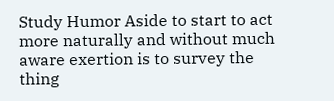Study Humor Aside to start to act more naturally and without much aware exertion is to survey the thing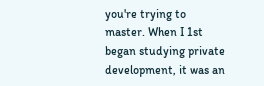you're trying to master. When I 1st began studying private development, it was an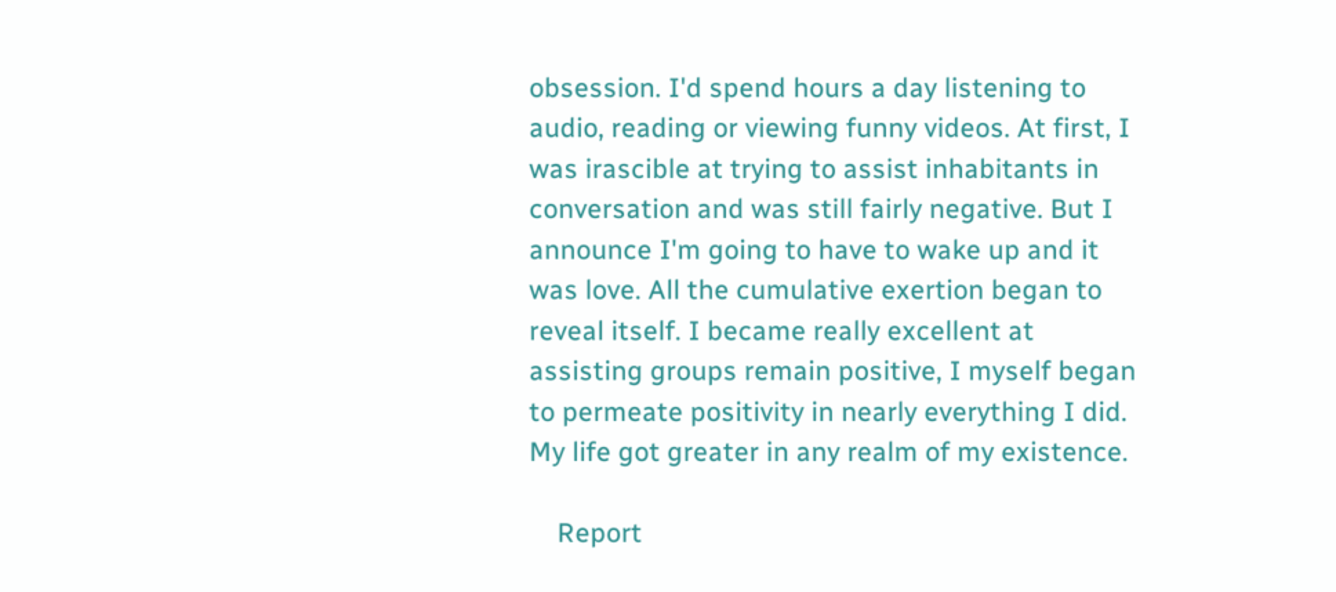obsession. I'd spend hours a day listening to audio, reading or viewing funny videos. At first, I was irascible at trying to assist inhabitants in conversation and was still fairly negative. But I announce I'm going to have to wake up and it was love. All the cumulative exertion began to reveal itself. I became really excellent at assisting groups remain positive, I myself began to permeate positivity in nearly everything I did. My life got greater in any realm of my existence.

    Report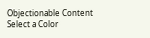Objectionable Content
Select a Color